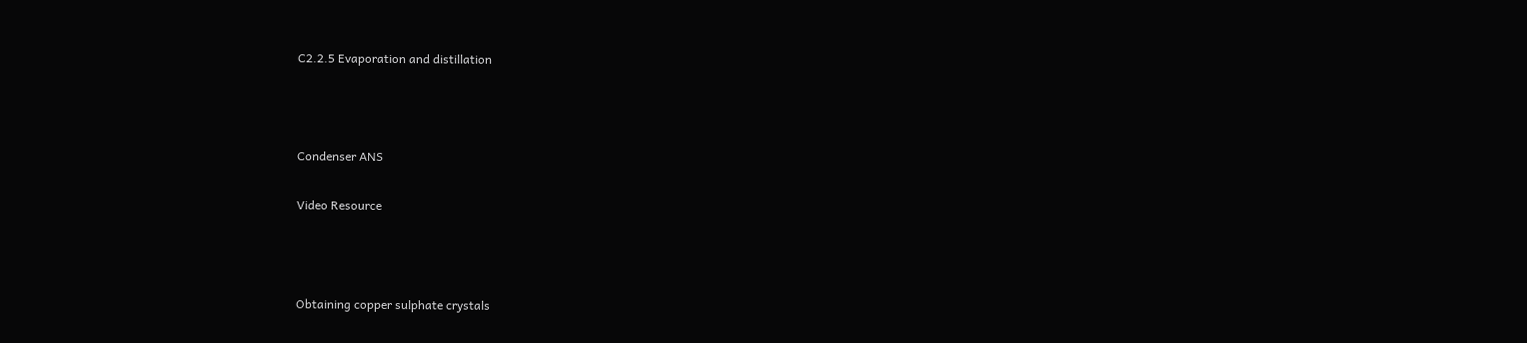C2.2.5 Evaporation and distillation



Condenser ANS

Video Resource



Obtaining copper sulphate crystals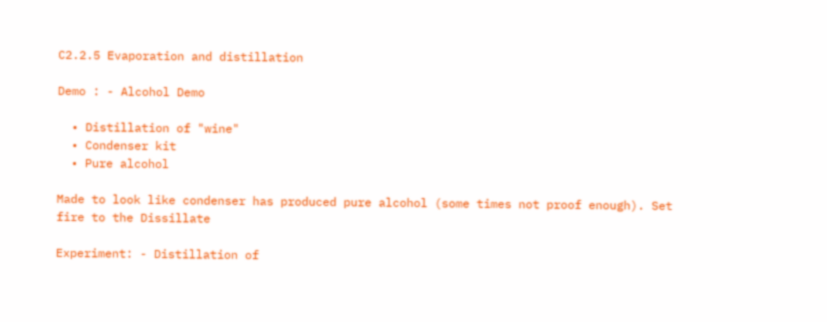C2.2.5 Evaporation and distillation

Demo : - Alcohol Demo

  • Distillation of "wine"
  • Condenser kit
  • Pure alcohol

Made to look like condenser has produced pure alcohol (some times not proof enough). Set fire to the Dissillate

Experiment: - Distillation of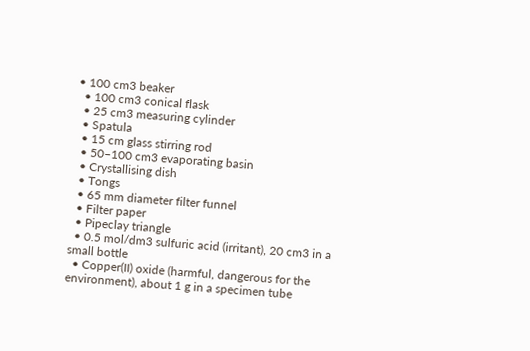• 100 cm3 beaker
  • 100 cm3 conical flask
  • 25 cm3 measuring cylinder
  • Spatula
  • 15 cm glass stirring rod
  • 50–100 cm3 evaporating basin
  • Crystallising dish
  • Tongs
  • 65 mm diameter filter funnel
  • Filter paper
  • Pipeclay triangle
  • 0.5 mol/dm3 sulfuric acid (irritant), 20 cm3 in a small bottle
  • Copper(II) oxide (harmful, dangerous for the environment), about 1 g in a specimen tube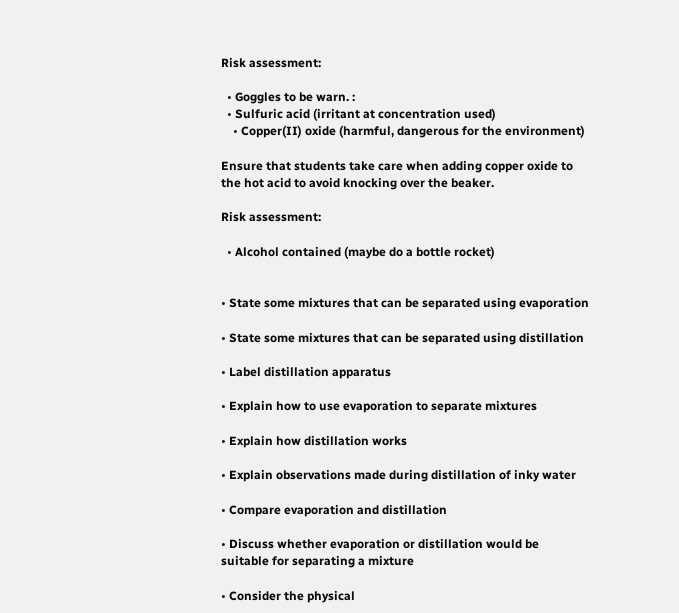Risk assessment:

  • Goggles to be warn. :
  • Sulfuric acid (irritant at concentration used)
    • Copper(II) oxide (harmful, dangerous for the environment)

Ensure that students take care when adding copper oxide to the hot acid to avoid knocking over the beaker.

Risk assessment:

  • Alcohol contained (maybe do a bottle rocket)


• State some mixtures that can be separated using evaporation

• State some mixtures that can be separated using distillation

• Label distillation apparatus

• Explain how to use evaporation to separate mixtures

• Explain how distillation works

• Explain observations made during distillation of inky water

• Compare evaporation and distillation

• Discuss whether evaporation or distillation would be suitable for separating a mixture

• Consider the physical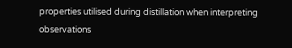properties utilised during distillation when interpreting observations